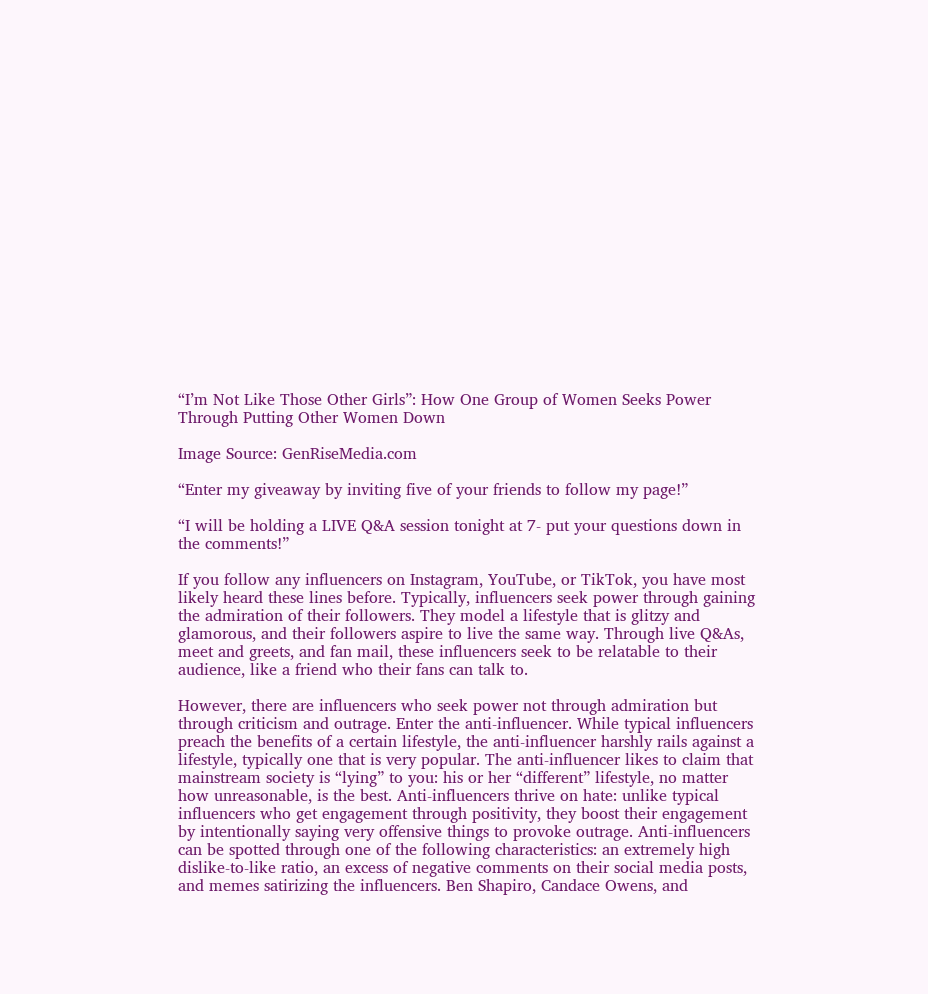“I’m Not Like Those Other Girls”: How One Group of Women Seeks Power Through Putting Other Women Down

Image Source: GenRiseMedia.com

“Enter my giveaway by inviting five of your friends to follow my page!”

“I will be holding a LIVE Q&A session tonight at 7- put your questions down in the comments!”

If you follow any influencers on Instagram, YouTube, or TikTok, you have most likely heard these lines before. Typically, influencers seek power through gaining the admiration of their followers. They model a lifestyle that is glitzy and glamorous, and their followers aspire to live the same way. Through live Q&As, meet and greets, and fan mail, these influencers seek to be relatable to their audience, like a friend who their fans can talk to.

However, there are influencers who seek power not through admiration but through criticism and outrage. Enter the anti-influencer. While typical influencers preach the benefits of a certain lifestyle, the anti-influencer harshly rails against a lifestyle, typically one that is very popular. The anti-influencer likes to claim that mainstream society is “lying” to you: his or her “different” lifestyle, no matter how unreasonable, is the best. Anti-influencers thrive on hate: unlike typical influencers who get engagement through positivity, they boost their engagement by intentionally saying very offensive things to provoke outrage. Anti-influencers can be spotted through one of the following characteristics: an extremely high dislike-to-like ratio, an excess of negative comments on their social media posts, and memes satirizing the influencers. Ben Shapiro, Candace Owens, and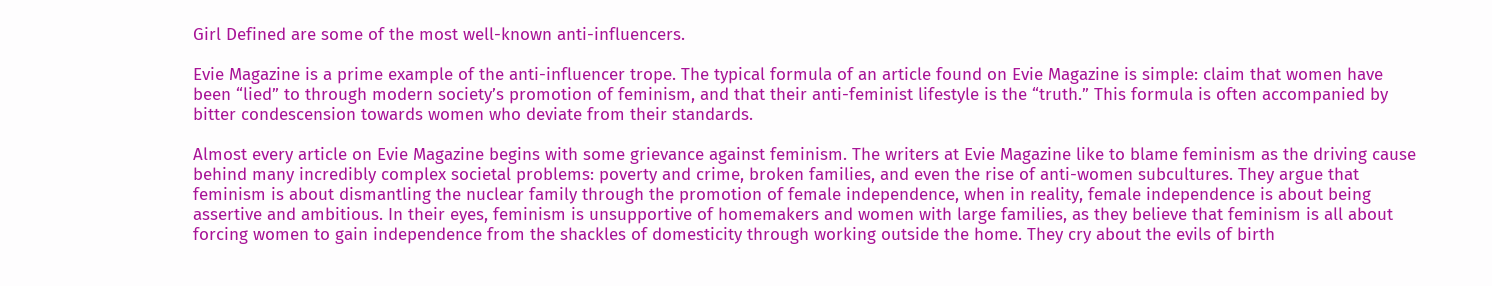Girl Defined are some of the most well-known anti-influencers.

Evie Magazine is a prime example of the anti-influencer trope. The typical formula of an article found on Evie Magazine is simple: claim that women have been “lied” to through modern society’s promotion of feminism, and that their anti-feminist lifestyle is the “truth.” This formula is often accompanied by bitter condescension towards women who deviate from their standards.

Almost every article on Evie Magazine begins with some grievance against feminism. The writers at Evie Magazine like to blame feminism as the driving cause behind many incredibly complex societal problems: poverty and crime, broken families, and even the rise of anti-women subcultures. They argue that feminism is about dismantling the nuclear family through the promotion of female independence, when in reality, female independence is about being assertive and ambitious. In their eyes, feminism is unsupportive of homemakers and women with large families, as they believe that feminism is all about forcing women to gain independence from the shackles of domesticity through working outside the home. They cry about the evils of birth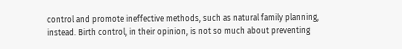control and promote ineffective methods, such as natural family planning, instead. Birth control, in their opinion, is not so much about preventing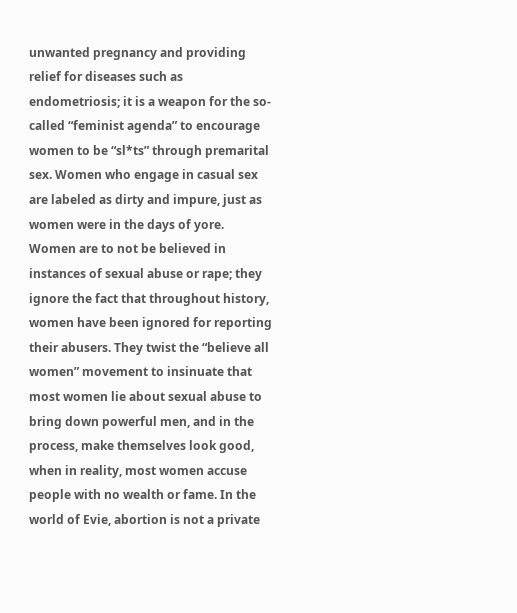unwanted pregnancy and providing relief for diseases such as endometriosis; it is a weapon for the so-called “feminist agenda” to encourage women to be “sl*ts” through premarital sex. Women who engage in casual sex are labeled as dirty and impure, just as women were in the days of yore. Women are to not be believed in instances of sexual abuse or rape; they ignore the fact that throughout history, women have been ignored for reporting their abusers. They twist the “believe all women” movement to insinuate that most women lie about sexual abuse to bring down powerful men, and in the process, make themselves look good, when in reality, most women accuse people with no wealth or fame. In the world of Evie, abortion is not a private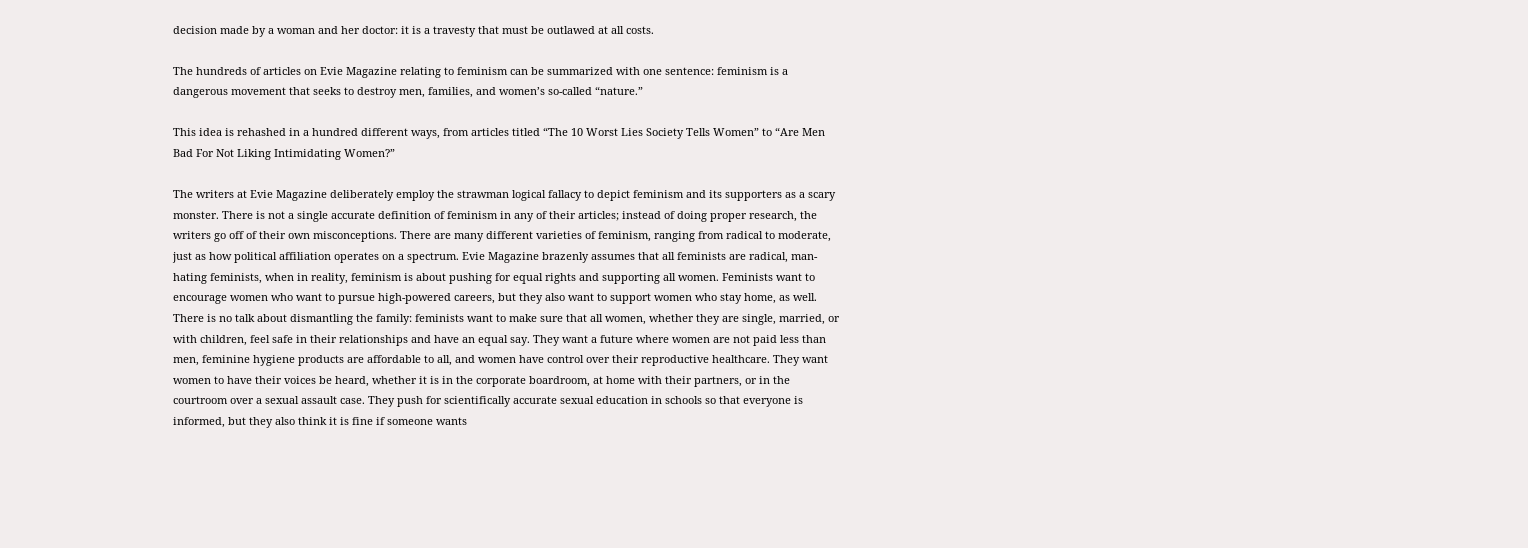decision made by a woman and her doctor: it is a travesty that must be outlawed at all costs.

The hundreds of articles on Evie Magazine relating to feminism can be summarized with one sentence: feminism is a dangerous movement that seeks to destroy men, families, and women’s so-called “nature.”

This idea is rehashed in a hundred different ways, from articles titled “The 10 Worst Lies Society Tells Women” to “Are Men Bad For Not Liking Intimidating Women?”

The writers at Evie Magazine deliberately employ the strawman logical fallacy to depict feminism and its supporters as a scary monster. There is not a single accurate definition of feminism in any of their articles; instead of doing proper research, the writers go off of their own misconceptions. There are many different varieties of feminism, ranging from radical to moderate, just as how political affiliation operates on a spectrum. Evie Magazine brazenly assumes that all feminists are radical, man-hating feminists, when in reality, feminism is about pushing for equal rights and supporting all women. Feminists want to encourage women who want to pursue high-powered careers, but they also want to support women who stay home, as well. There is no talk about dismantling the family: feminists want to make sure that all women, whether they are single, married, or with children, feel safe in their relationships and have an equal say. They want a future where women are not paid less than men, feminine hygiene products are affordable to all, and women have control over their reproductive healthcare. They want women to have their voices be heard, whether it is in the corporate boardroom, at home with their partners, or in the courtroom over a sexual assault case. They push for scientifically accurate sexual education in schools so that everyone is informed, but they also think it is fine if someone wants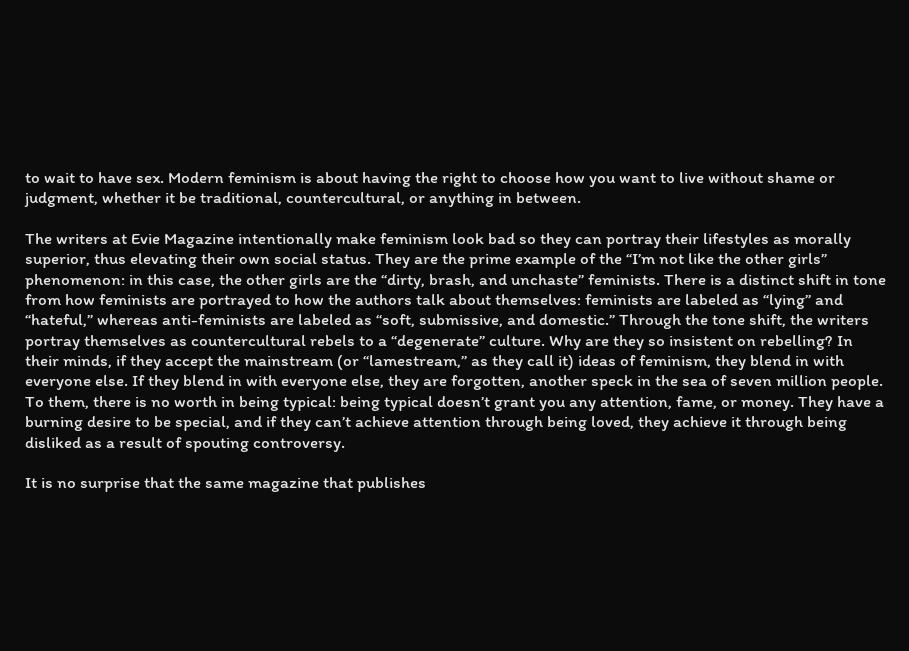to wait to have sex. Modern feminism is about having the right to choose how you want to live without shame or judgment, whether it be traditional, countercultural, or anything in between.

The writers at Evie Magazine intentionally make feminism look bad so they can portray their lifestyles as morally superior, thus elevating their own social status. They are the prime example of the “I’m not like the other girls” phenomenon: in this case, the other girls are the “dirty, brash, and unchaste” feminists. There is a distinct shift in tone from how feminists are portrayed to how the authors talk about themselves: feminists are labeled as “lying” and “hateful,” whereas anti-feminists are labeled as “soft, submissive, and domestic.” Through the tone shift, the writers portray themselves as countercultural rebels to a “degenerate” culture. Why are they so insistent on rebelling? In their minds, if they accept the mainstream (or “lamestream,” as they call it) ideas of feminism, they blend in with everyone else. If they blend in with everyone else, they are forgotten, another speck in the sea of seven million people. To them, there is no worth in being typical: being typical doesn’t grant you any attention, fame, or money. They have a burning desire to be special, and if they can’t achieve attention through being loved, they achieve it through being disliked as a result of spouting controversy.

It is no surprise that the same magazine that publishes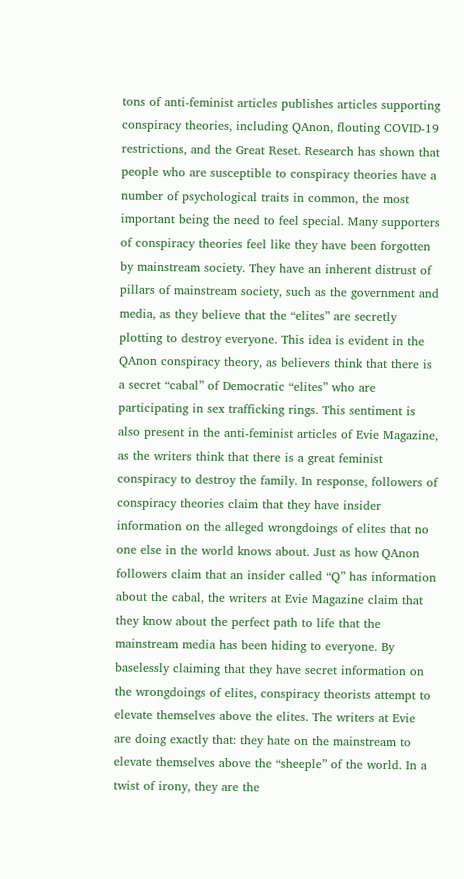tons of anti-feminist articles publishes articles supporting conspiracy theories, including QAnon, flouting COVID-19 restrictions, and the Great Reset. Research has shown that people who are susceptible to conspiracy theories have a number of psychological traits in common, the most important being the need to feel special. Many supporters of conspiracy theories feel like they have been forgotten by mainstream society. They have an inherent distrust of pillars of mainstream society, such as the government and media, as they believe that the “elites” are secretly plotting to destroy everyone. This idea is evident in the QAnon conspiracy theory, as believers think that there is a secret “cabal” of Democratic “elites” who are participating in sex trafficking rings. This sentiment is also present in the anti-feminist articles of Evie Magazine, as the writers think that there is a great feminist conspiracy to destroy the family. In response, followers of conspiracy theories claim that they have insider information on the alleged wrongdoings of elites that no one else in the world knows about. Just as how QAnon followers claim that an insider called “Q” has information about the cabal, the writers at Evie Magazine claim that they know about the perfect path to life that the mainstream media has been hiding to everyone. By baselessly claiming that they have secret information on the wrongdoings of elites, conspiracy theorists attempt to elevate themselves above the elites. The writers at Evie are doing exactly that: they hate on the mainstream to elevate themselves above the “sheeple” of the world. In a twist of irony, they are the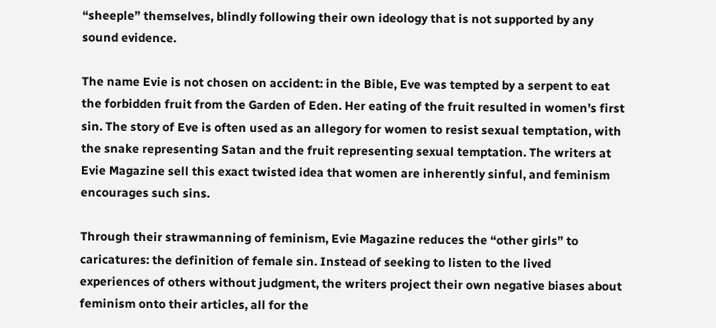“sheeple” themselves, blindly following their own ideology that is not supported by any sound evidence.

The name Evie is not chosen on accident: in the Bible, Eve was tempted by a serpent to eat the forbidden fruit from the Garden of Eden. Her eating of the fruit resulted in women’s first sin. The story of Eve is often used as an allegory for women to resist sexual temptation, with the snake representing Satan and the fruit representing sexual temptation. The writers at Evie Magazine sell this exact twisted idea that women are inherently sinful, and feminism encourages such sins.

Through their strawmanning of feminism, Evie Magazine reduces the “other girls” to caricatures: the definition of female sin. Instead of seeking to listen to the lived experiences of others without judgment, the writers project their own negative biases about feminism onto their articles, all for the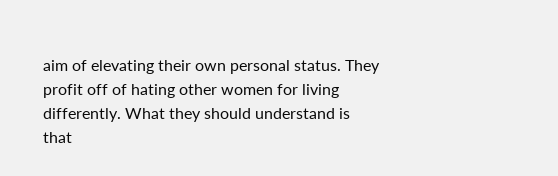aim of elevating their own personal status. They profit off of hating other women for living differently. What they should understand is that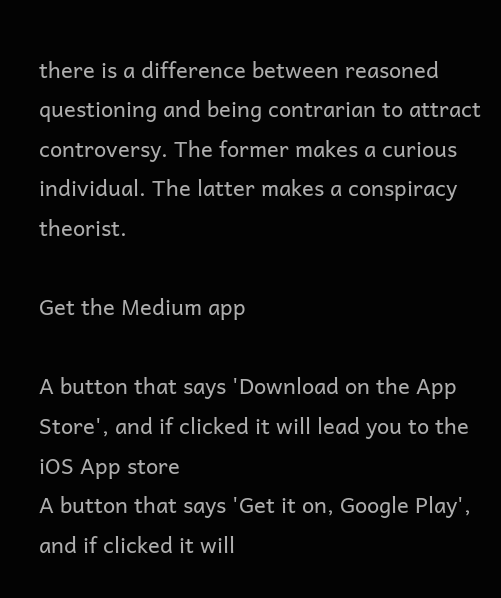there is a difference between reasoned questioning and being contrarian to attract controversy. The former makes a curious individual. The latter makes a conspiracy theorist.

Get the Medium app

A button that says 'Download on the App Store', and if clicked it will lead you to the iOS App store
A button that says 'Get it on, Google Play', and if clicked it will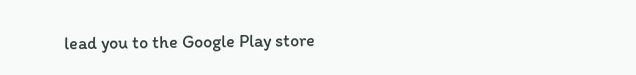lead you to the Google Play store